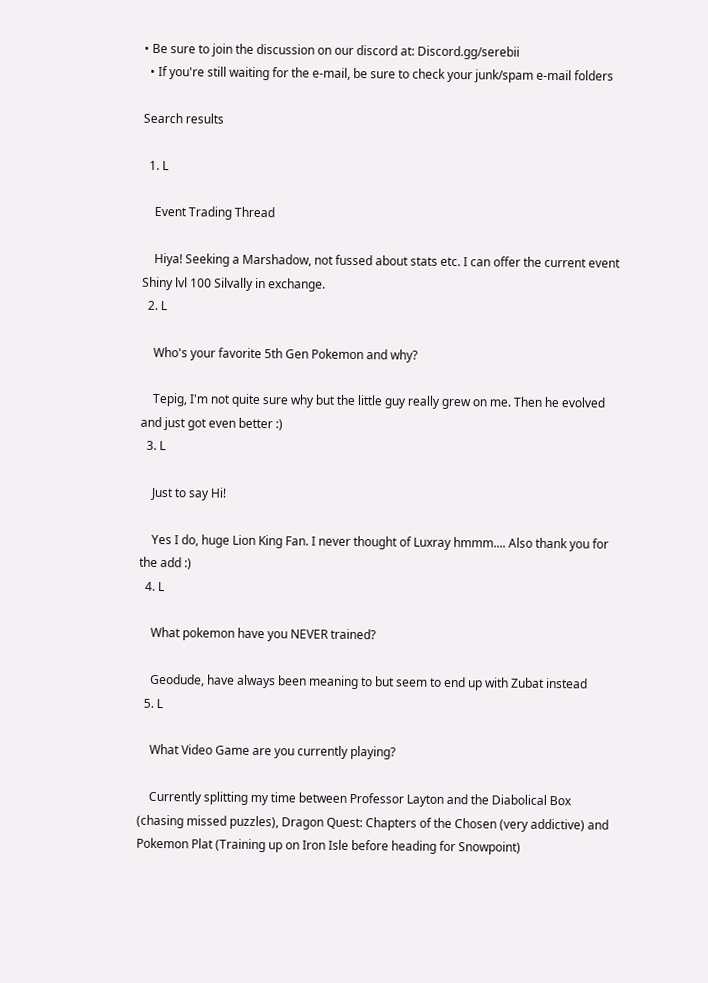• Be sure to join the discussion on our discord at: Discord.gg/serebii
  • If you're still waiting for the e-mail, be sure to check your junk/spam e-mail folders

Search results

  1. L

    Event Trading Thread

    Hiya! Seeking a Marshadow, not fussed about stats etc. I can offer the current event Shiny lvl 100 Silvally in exchange.
  2. L

    Who's your favorite 5th Gen Pokemon and why?

    Tepig, I'm not quite sure why but the little guy really grew on me. Then he evolved and just got even better :)
  3. L

    Just to say Hi!

    Yes I do, huge Lion King Fan. I never thought of Luxray hmmm.... Also thank you for the add :)
  4. L

    What pokemon have you NEVER trained?

    Geodude, have always been meaning to but seem to end up with Zubat instead
  5. L

    What Video Game are you currently playing?

    Currently splitting my time between Professor Layton and the Diabolical Box (chasing missed puzzles), Dragon Quest: Chapters of the Chosen (very addictive) and Pokemon Plat (Training up on Iron Isle before heading for Snowpoint)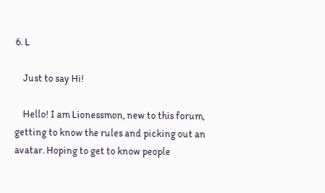6. L

    Just to say Hi!

    Hello! I am Lionessmon, new to this forum, getting to know the rules and picking out an avatar. Hoping to get to know people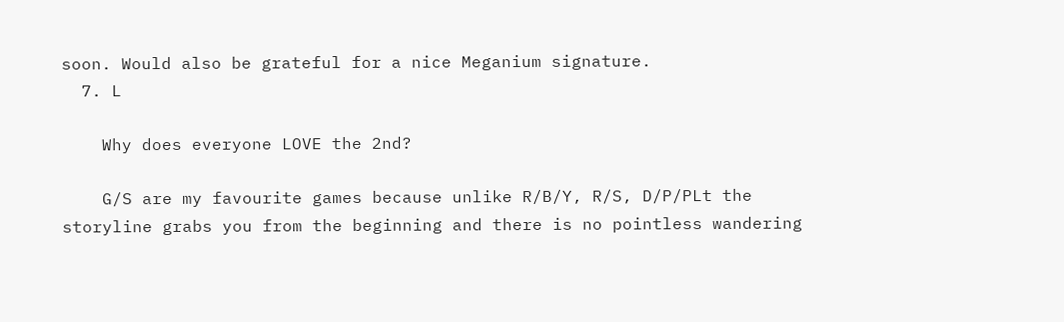soon. Would also be grateful for a nice Meganium signature.
  7. L

    Why does everyone LOVE the 2nd?

    G/S are my favourite games because unlike R/B/Y, R/S, D/P/PLt the storyline grabs you from the beginning and there is no pointless wandering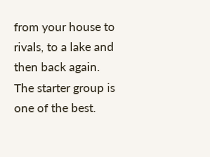from your house to rivals, to a lake and then back again. The starter group is one of the best.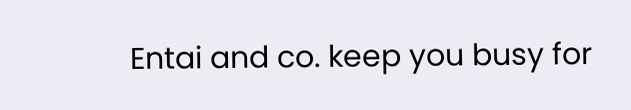Entai and co. keep you busy for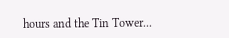hours and the Tin Tower...